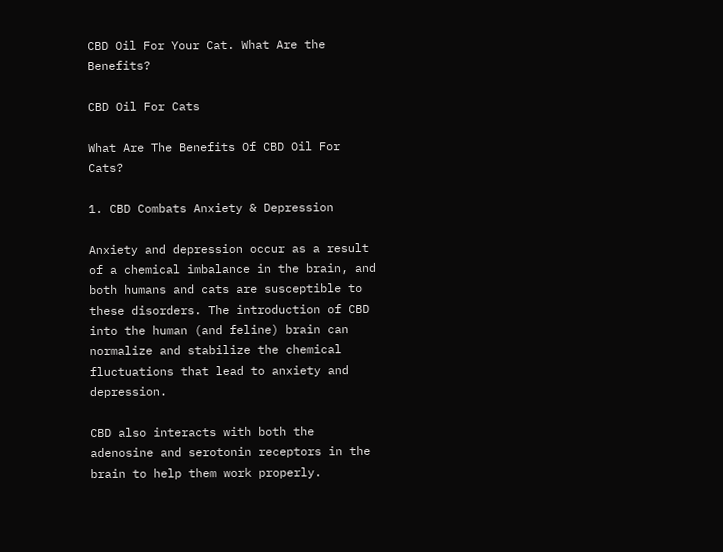CBD Oil For Your Cat. What Are the Benefits?

CBD Oil For Cats

What Are The Benefits Of CBD Oil For Cats?

1. CBD Combats Anxiety & Depression

Anxiety and depression occur as a result of a chemical imbalance in the brain, and both humans and cats are susceptible to these disorders. The introduction of CBD into the human (and feline) brain can normalize and stabilize the chemical fluctuations that lead to anxiety and depression.

CBD also interacts with both the adenosine and serotonin receptors in the brain to help them work properly.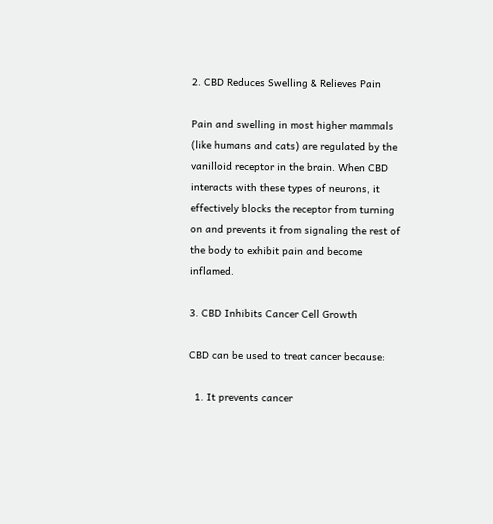2. CBD Reduces Swelling & Relieves Pain

Pain and swelling in most higher mammals (like humans and cats) are regulated by the vanilloid receptor in the brain. When CBD interacts with these types of neurons, it effectively blocks the receptor from turning on and prevents it from signaling the rest of the body to exhibit pain and become inflamed.

3. CBD Inhibits Cancer Cell Growth

CBD can be used to treat cancer because:

  1. It prevents cancer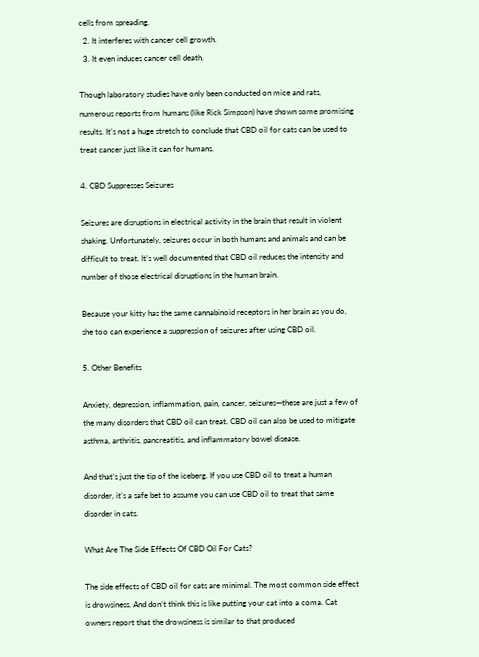cells from spreading.
  2. It interferes with cancer cell growth.
  3. It even induces cancer cell death.

Though laboratory studies have only been conducted on mice and rats, numerous reports from humans (like Rick Simpson) have shown some promising results. It’s not a huge stretch to conclude that CBD oil for cats can be used to treat cancer just like it can for humans.

4. CBD Suppresses Seizures

Seizures are disruptions in electrical activity in the brain that result in violent shaking. Unfortunately, seizures occur in both humans and animals and can be difficult to treat. It’s well documented that CBD oil reduces the intensity and number of those electrical disruptions in the human brain.

Because your kitty has the same cannabinoid receptors in her brain as you do, she too can experience a suppression of seizures after using CBD oil.

5. Other Benefits

Anxiety, depression, inflammation, pain, cancer, seizures—these are just a few of the many disorders that CBD oil can treat. CBD oil can also be used to mitigate asthma, arthritis, pancreatitis, and inflammatory bowel disease.

And that’s just the tip of the iceberg. If you use CBD oil to treat a human disorder, it’s a safe bet to assume you can use CBD oil to treat that same disorder in cats.

What Are The Side Effects Of CBD Oil For Cats?

The side effects of CBD oil for cats are minimal. The most common side effect is drowsiness. And don’t think this is like putting your cat into a coma. Cat owners report that the drowsiness is similar to that produced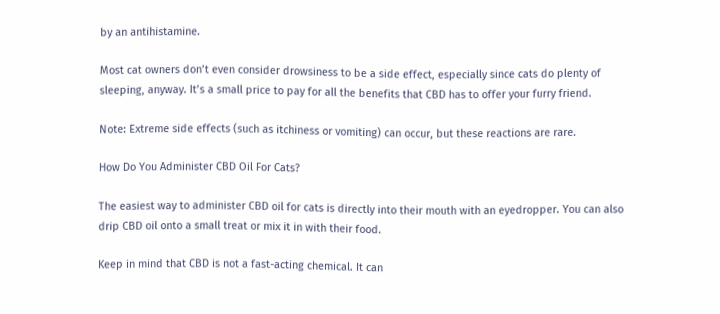by an antihistamine.

Most cat owners don’t even consider drowsiness to be a side effect, especially since cats do plenty of sleeping, anyway. It’s a small price to pay for all the benefits that CBD has to offer your furry friend.

Note: Extreme side effects (such as itchiness or vomiting) can occur, but these reactions are rare.

How Do You Administer CBD Oil For Cats?

The easiest way to administer CBD oil for cats is directly into their mouth with an eyedropper. You can also drip CBD oil onto a small treat or mix it in with their food.

Keep in mind that CBD is not a fast-acting chemical. It can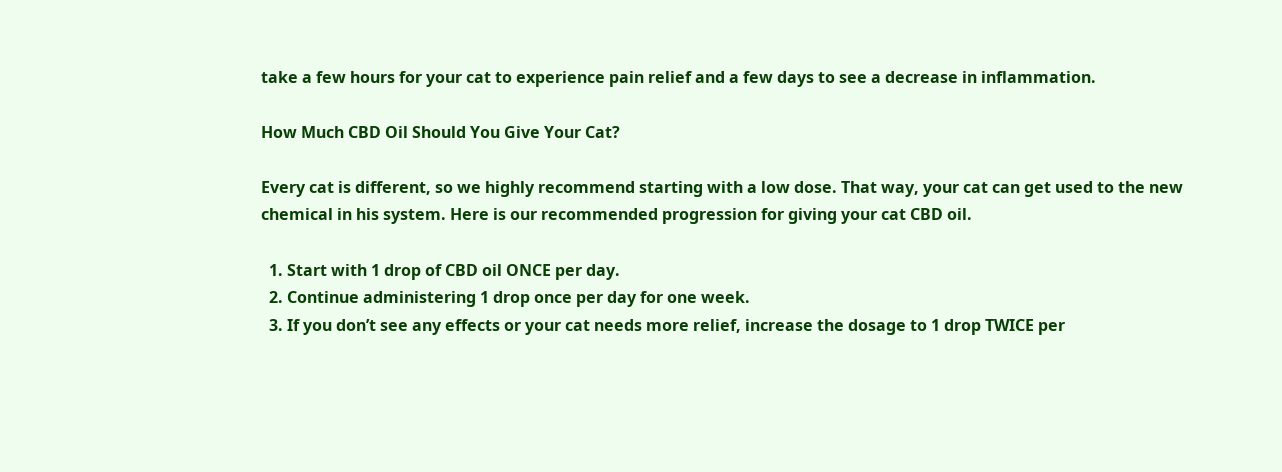take a few hours for your cat to experience pain relief and a few days to see a decrease in inflammation.

How Much CBD Oil Should You Give Your Cat?

Every cat is different, so we highly recommend starting with a low dose. That way, your cat can get used to the new chemical in his system. Here is our recommended progression for giving your cat CBD oil.

  1. Start with 1 drop of CBD oil ONCE per day.
  2. Continue administering 1 drop once per day for one week.
  3. If you don’t see any effects or your cat needs more relief, increase the dosage to 1 drop TWICE per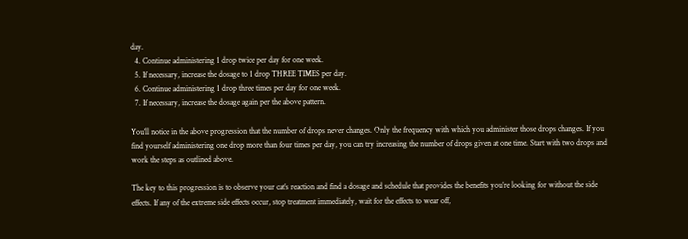day.
  4. Continue administering 1 drop twice per day for one week.
  5. If necessary, increase the dosage to 1 drop THREE TIMES per day.
  6. Continue administering 1 drop three times per day for one week.
  7. If necessary, increase the dosage again per the above pattern.

You’ll notice in the above progression that the number of drops never changes. Only the frequency with which you administer those drops changes. If you find yourself administering one drop more than four times per day, you can try increasing the number of drops given at one time. Start with two drops and work the steps as outlined above.

The key to this progression is to observe your cat’s reaction and find a dosage and schedule that provides the benefits you’re looking for without the side effects. If any of the extreme side effects occur, stop treatment immediately, wait for the effects to wear off,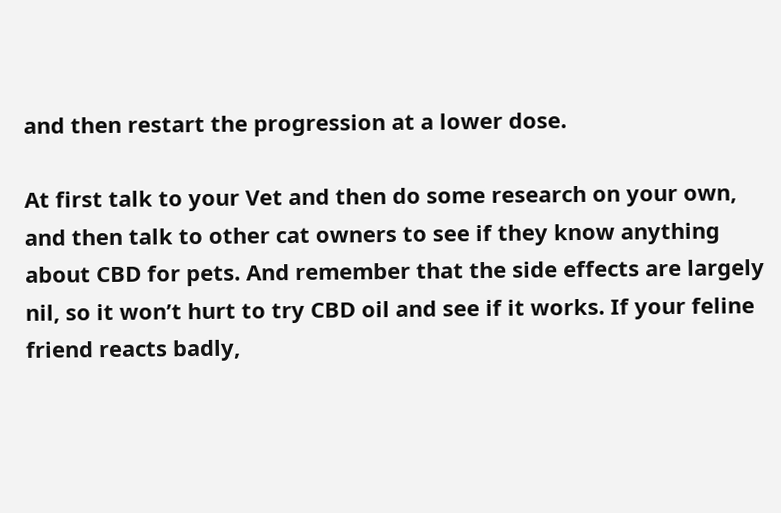and then restart the progression at a lower dose.

At first talk to your Vet and then do some research on your own, and then talk to other cat owners to see if they know anything about CBD for pets. And remember that the side effects are largely nil, so it won’t hurt to try CBD oil and see if it works. If your feline friend reacts badly,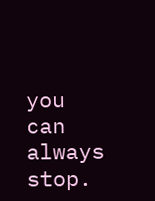you can always stop.